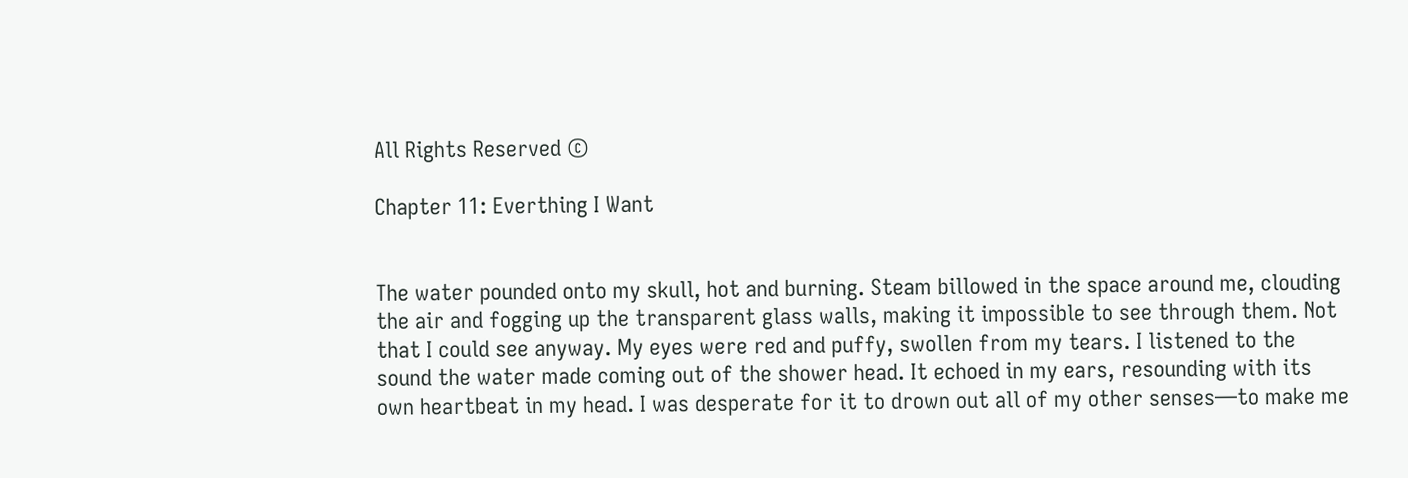All Rights Reserved ©

Chapter 11: Everthing I Want


The water pounded onto my skull, hot and burning. Steam billowed in the space around me, clouding the air and fogging up the transparent glass walls, making it impossible to see through them. Not that I could see anyway. My eyes were red and puffy, swollen from my tears. I listened to the sound the water made coming out of the shower head. It echoed in my ears, resounding with its own heartbeat in my head. I was desperate for it to drown out all of my other senses—to make me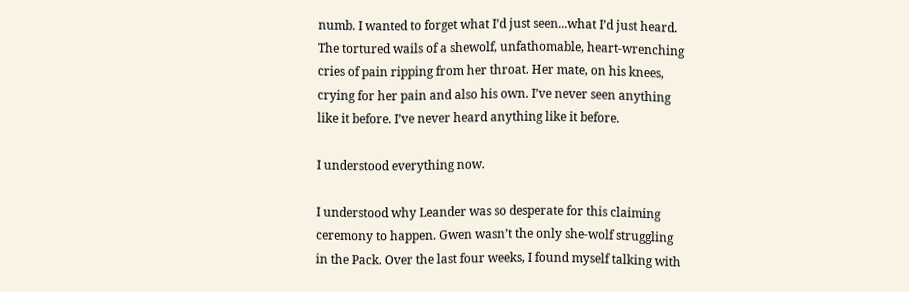numb. I wanted to forget what I’d just seen...what I’d just heard. The tortured wails of a shewolf, unfathomable, heart-wrenching cries of pain ripping from her throat. Her mate, on his knees, crying for her pain and also his own. I’ve never seen anything like it before. I’ve never heard anything like it before.

I understood everything now.

I understood why Leander was so desperate for this claiming ceremony to happen. Gwen wasn’t the only she-wolf struggling in the Pack. Over the last four weeks, I found myself talking with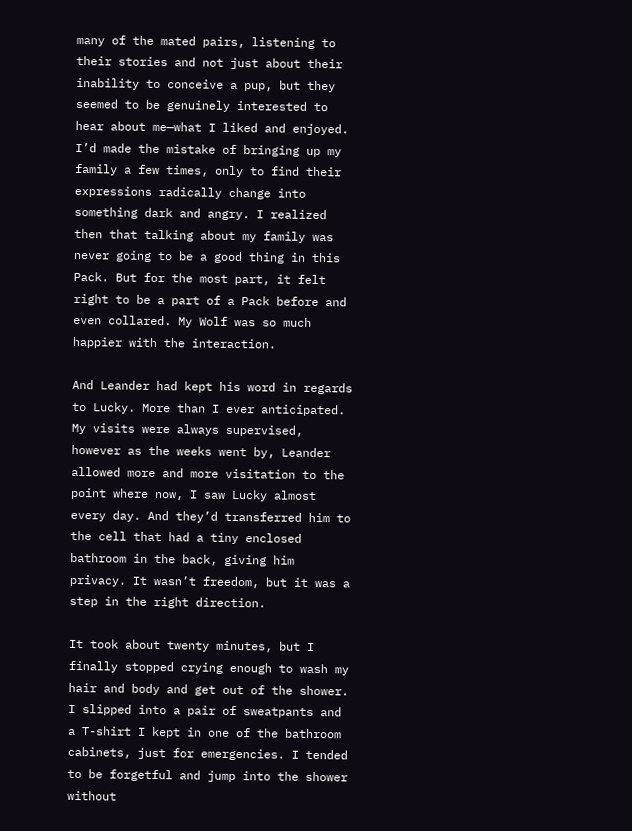many of the mated pairs, listening to their stories and not just about their inability to conceive a pup, but they seemed to be genuinely interested to hear about me—what I liked and enjoyed. I’d made the mistake of bringing up my family a few times, only to find their expressions radically change into something dark and angry. I realized then that talking about my family was never going to be a good thing in this Pack. But for the most part, it felt right to be a part of a Pack before and even collared. My Wolf was so much happier with the interaction.

And Leander had kept his word in regards to Lucky. More than I ever anticipated. My visits were always supervised, however as the weeks went by, Leander allowed more and more visitation to the point where now, I saw Lucky almost every day. And they’d transferred him to the cell that had a tiny enclosed bathroom in the back, giving him privacy. It wasn’t freedom, but it was a step in the right direction.

It took about twenty minutes, but I finally stopped crying enough to wash my hair and body and get out of the shower. I slipped into a pair of sweatpants and a T-shirt I kept in one of the bathroom cabinets, just for emergencies. I tended to be forgetful and jump into the shower without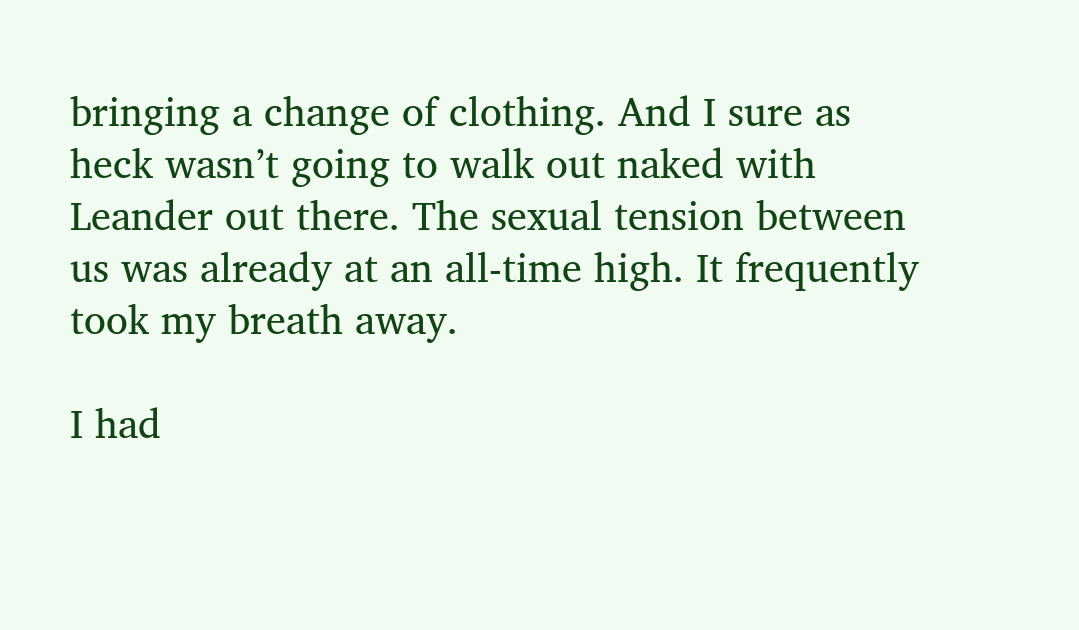bringing a change of clothing. And I sure as heck wasn’t going to walk out naked with Leander out there. The sexual tension between us was already at an all-time high. It frequently took my breath away.

I had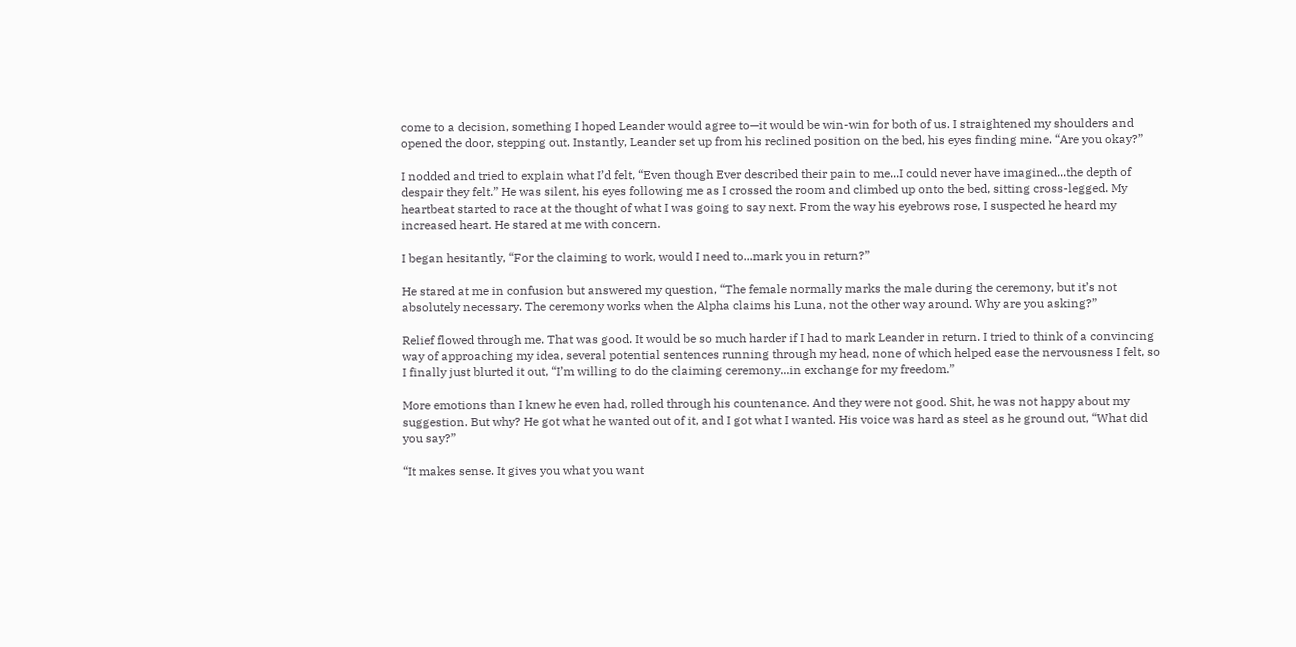come to a decision, something I hoped Leander would agree to—it would be win-win for both of us. I straightened my shoulders and opened the door, stepping out. Instantly, Leander set up from his reclined position on the bed, his eyes finding mine. “Are you okay?”

I nodded and tried to explain what I’d felt, “Even though Ever described their pain to me...I could never have imagined...the depth of despair they felt.” He was silent, his eyes following me as I crossed the room and climbed up onto the bed, sitting cross-legged. My heartbeat started to race at the thought of what I was going to say next. From the way his eyebrows rose, I suspected he heard my increased heart. He stared at me with concern.

I began hesitantly, “For the claiming to work, would I need to...mark you in return?”

He stared at me in confusion but answered my question, “The female normally marks the male during the ceremony, but it’s not absolutely necessary. The ceremony works when the Alpha claims his Luna, not the other way around. Why are you asking?”

Relief flowed through me. That was good. It would be so much harder if I had to mark Leander in return. I tried to think of a convincing way of approaching my idea, several potential sentences running through my head, none of which helped ease the nervousness I felt, so I finally just blurted it out, “I’m willing to do the claiming ceremony...in exchange for my freedom.”

More emotions than I knew he even had, rolled through his countenance. And they were not good. Shit, he was not happy about my suggestion. But why? He got what he wanted out of it, and I got what I wanted. His voice was hard as steel as he ground out, “What did you say?”

“It makes sense. It gives you what you want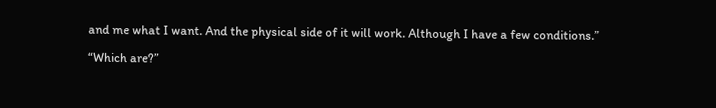and me what I want. And the physical side of it will work. Although I have a few conditions.”

“Which are?”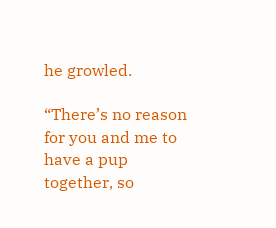he growled.

“There’s no reason for you and me to have a pup together, so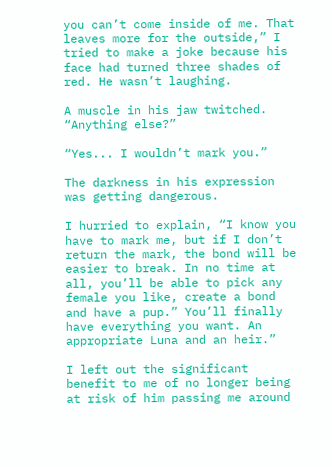you can’t come inside of me. That leaves more for the outside,” I tried to make a joke because his face had turned three shades of red. He wasn’t laughing.

A muscle in his jaw twitched. “Anything else?”

“Yes... I wouldn’t mark you.”

The darkness in his expression was getting dangerous.

I hurried to explain, “I know you have to mark me, but if I don’t return the mark, the bond will be easier to break. In no time at all, you’ll be able to pick any female you like, create a bond and have a pup.” You’ll finally have everything you want. An appropriate Luna and an heir.”

I left out the significant benefit to me of no longer being at risk of him passing me around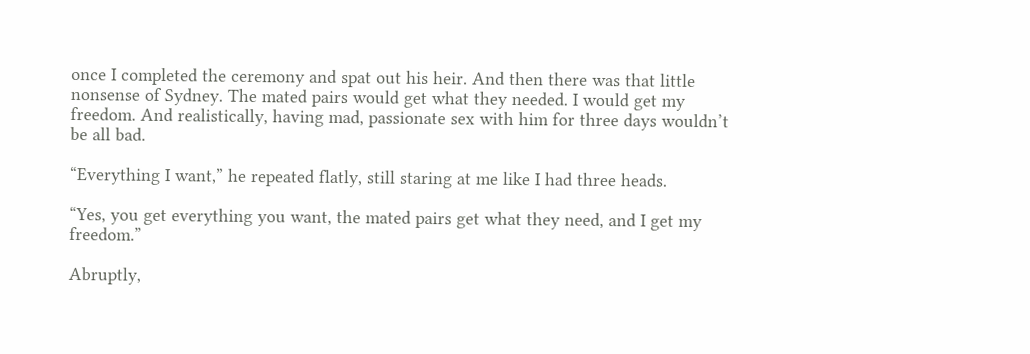once I completed the ceremony and spat out his heir. And then there was that little nonsense of Sydney. The mated pairs would get what they needed. I would get my freedom. And realistically, having mad, passionate sex with him for three days wouldn’t be all bad.

“Everything I want,” he repeated flatly, still staring at me like I had three heads.

“Yes, you get everything you want, the mated pairs get what they need, and I get my freedom.”

Abruptly,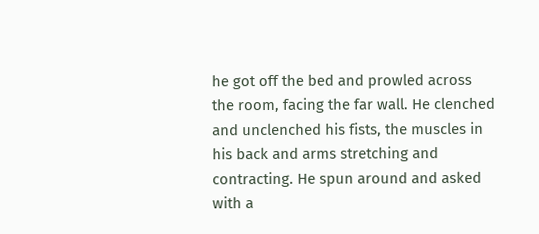he got off the bed and prowled across the room, facing the far wall. He clenched and unclenched his fists, the muscles in his back and arms stretching and contracting. He spun around and asked with a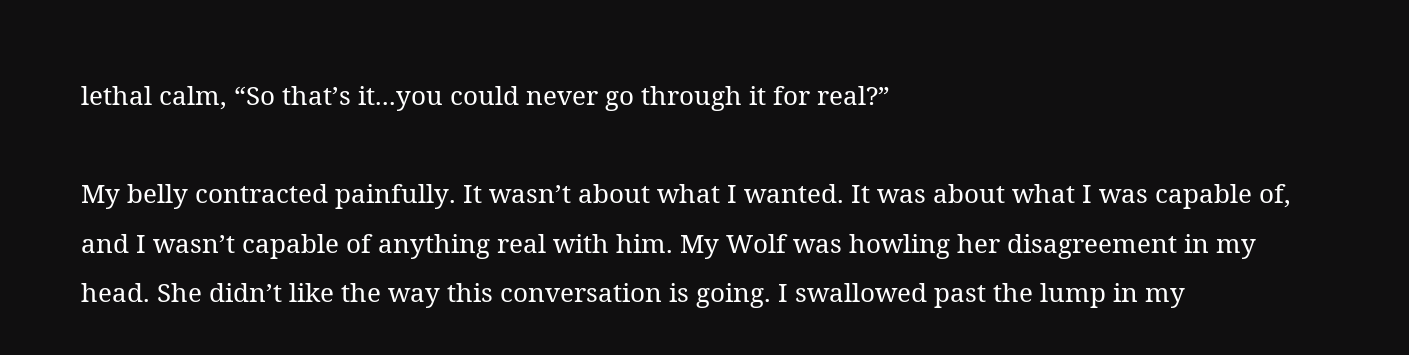lethal calm, “So that’s it...you could never go through it for real?”

My belly contracted painfully. It wasn’t about what I wanted. It was about what I was capable of, and I wasn’t capable of anything real with him. My Wolf was howling her disagreement in my head. She didn’t like the way this conversation is going. I swallowed past the lump in my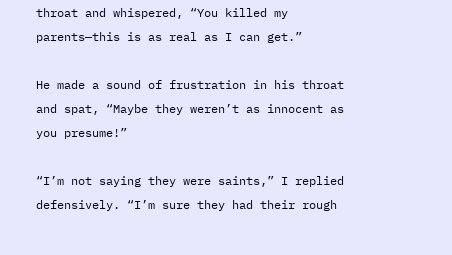throat and whispered, “You killed my parents—this is as real as I can get.”

He made a sound of frustration in his throat and spat, “Maybe they weren’t as innocent as you presume!”

“I’m not saying they were saints,” I replied defensively. “I’m sure they had their rough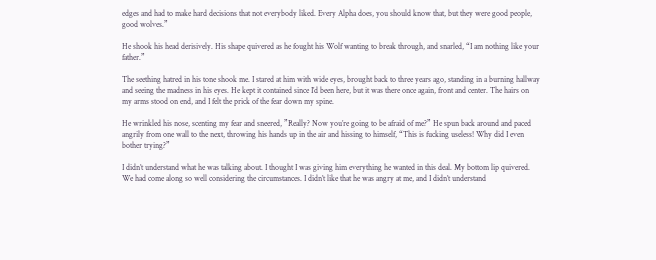edges and had to make hard decisions that not everybody liked. Every Alpha does, you should know that, but they were good people, good wolves.”

He shook his head derisively. His shape quivered as he fought his Wolf wanting to break through, and snarled, “I am nothing like your father.”

The seething hatred in his tone shook me. I stared at him with wide eyes, brought back to three years ago, standing in a burning hallway and seeing the madness in his eyes. He kept it contained since I’d been here, but it was there once again, front and center. The hairs on my arms stood on end, and I felt the prick of the fear down my spine.

He wrinkled his nose, scenting my fear and sneered, ”Really? Now you’re going to be afraid of me?” He spun back around and paced angrily from one wall to the next, throwing his hands up in the air and hissing to himself, “This is fucking useless! Why did I even bother trying?”

I didn’t understand what he was talking about. I thought I was giving him everything he wanted in this deal. My bottom lip quivered. We had come along so well considering the circumstances. I didn’t like that he was angry at me, and I didn’t understand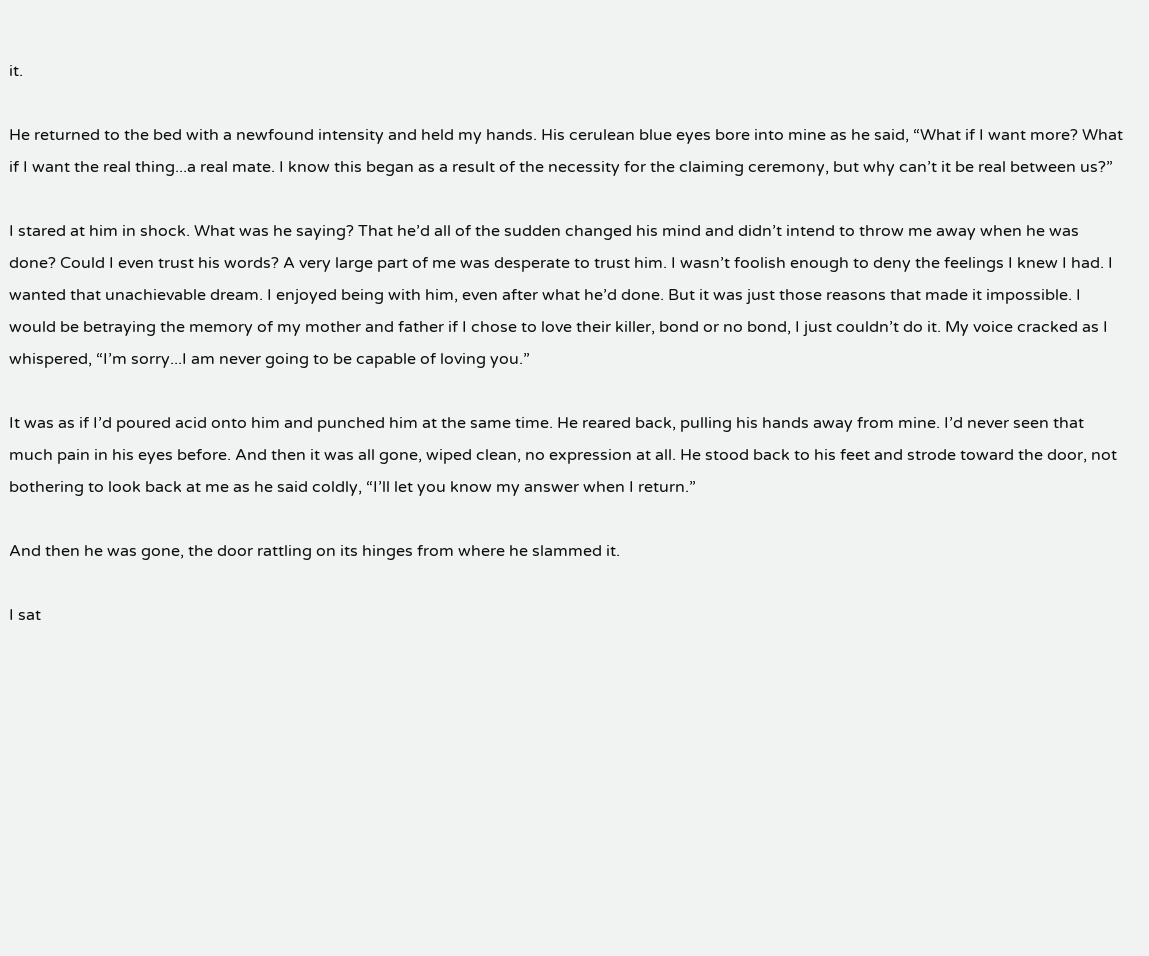it.

He returned to the bed with a newfound intensity and held my hands. His cerulean blue eyes bore into mine as he said, “What if I want more? What if I want the real thing...a real mate. I know this began as a result of the necessity for the claiming ceremony, but why can’t it be real between us?”

I stared at him in shock. What was he saying? That he’d all of the sudden changed his mind and didn’t intend to throw me away when he was done? Could I even trust his words? A very large part of me was desperate to trust him. I wasn’t foolish enough to deny the feelings I knew I had. I wanted that unachievable dream. I enjoyed being with him, even after what he’d done. But it was just those reasons that made it impossible. I would be betraying the memory of my mother and father if I chose to love their killer, bond or no bond, I just couldn’t do it. My voice cracked as I whispered, “I’m sorry...I am never going to be capable of loving you.”

It was as if I’d poured acid onto him and punched him at the same time. He reared back, pulling his hands away from mine. I’d never seen that much pain in his eyes before. And then it was all gone, wiped clean, no expression at all. He stood back to his feet and strode toward the door, not bothering to look back at me as he said coldly, “I’ll let you know my answer when I return.”

And then he was gone, the door rattling on its hinges from where he slammed it.

I sat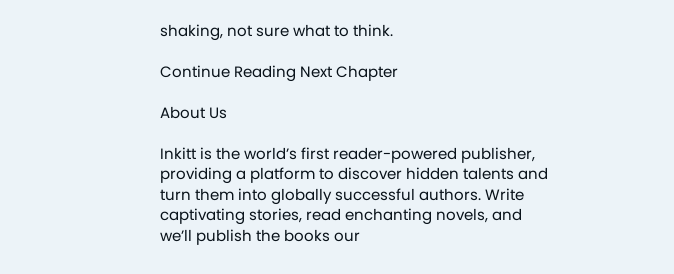shaking, not sure what to think.

Continue Reading Next Chapter

About Us

Inkitt is the world’s first reader-powered publisher, providing a platform to discover hidden talents and turn them into globally successful authors. Write captivating stories, read enchanting novels, and we’ll publish the books our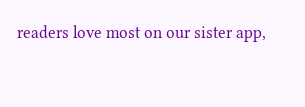readers love most on our sister app,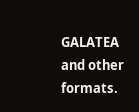GALATEA and other formats.